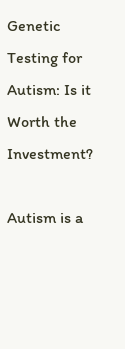Genetic Testing for Autism: Is it Worth the Investment?

Autism is a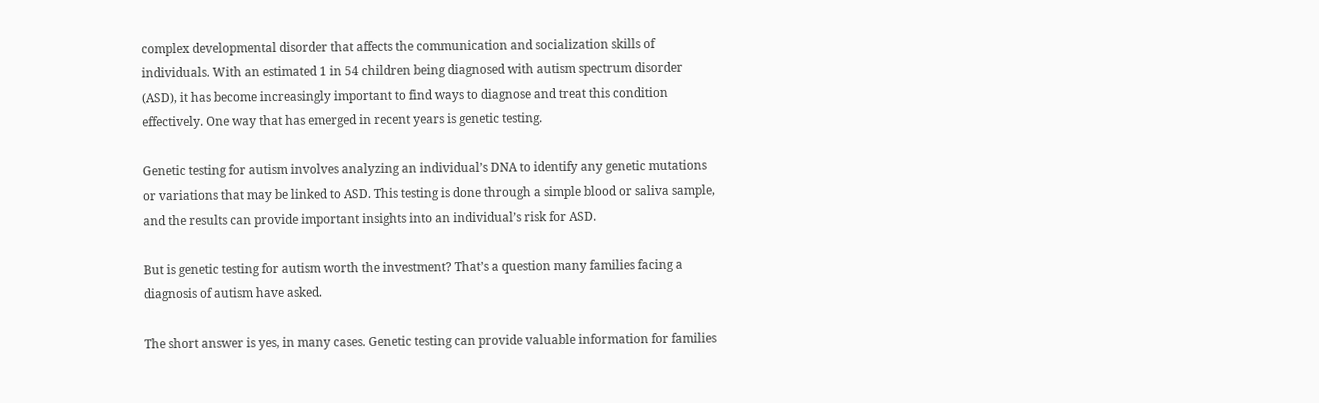complex developmental disorder that affects the communication and socialization skills of individuals. With an estimated 1 in 54 children being diagnosed with autism spectrum disorder (ASD), it has become increasingly important to find ways to diagnose and treat this condition effectively. One way that has emerged in recent years is genetic testing.

Genetic testing for autism involves analyzing an individual’s DNA to identify any genetic mutations or variations that may be linked to ASD. This testing is done through a simple blood or saliva sample, and the results can provide important insights into an individual’s risk for ASD.

But is genetic testing for autism worth the investment? That’s a question many families facing a diagnosis of autism have asked.

The short answer is yes, in many cases. Genetic testing can provide valuable information for families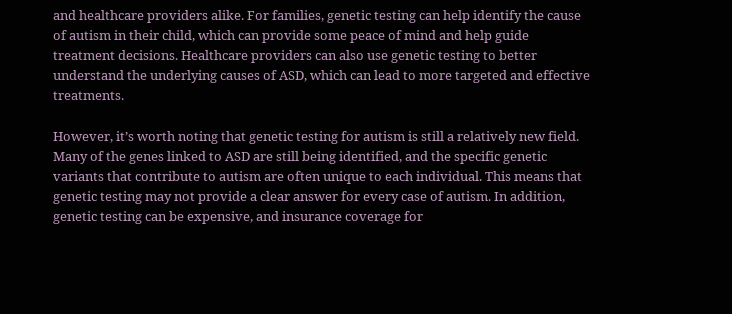and healthcare providers alike. For families, genetic testing can help identify the cause of autism in their child, which can provide some peace of mind and help guide treatment decisions. Healthcare providers can also use genetic testing to better understand the underlying causes of ASD, which can lead to more targeted and effective treatments.

However, it’s worth noting that genetic testing for autism is still a relatively new field. Many of the genes linked to ASD are still being identified, and the specific genetic variants that contribute to autism are often unique to each individual. This means that genetic testing may not provide a clear answer for every case of autism. In addition, genetic testing can be expensive, and insurance coverage for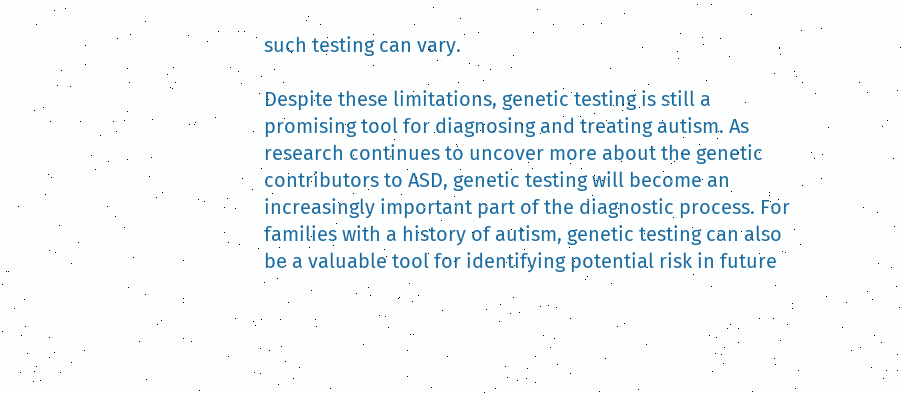such testing can vary.

Despite these limitations, genetic testing is still a promising tool for diagnosing and treating autism. As research continues to uncover more about the genetic contributors to ASD, genetic testing will become an increasingly important part of the diagnostic process. For families with a history of autism, genetic testing can also be a valuable tool for identifying potential risk in future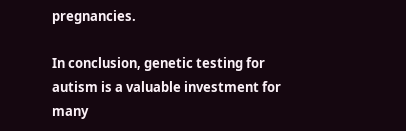pregnancies.

In conclusion, genetic testing for autism is a valuable investment for many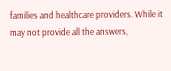families and healthcare providers. While it may not provide all the answers,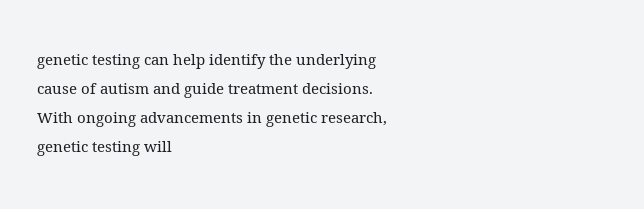genetic testing can help identify the underlying cause of autism and guide treatment decisions. With ongoing advancements in genetic research, genetic testing will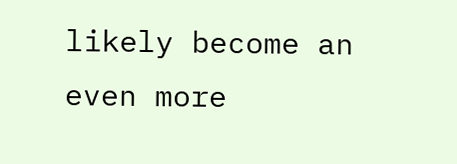likely become an even more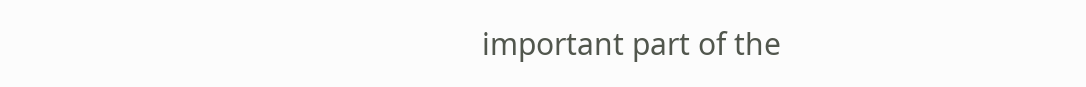important part of the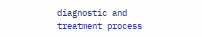diagnostic and treatment process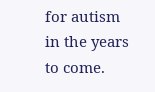for autism in the years to come.